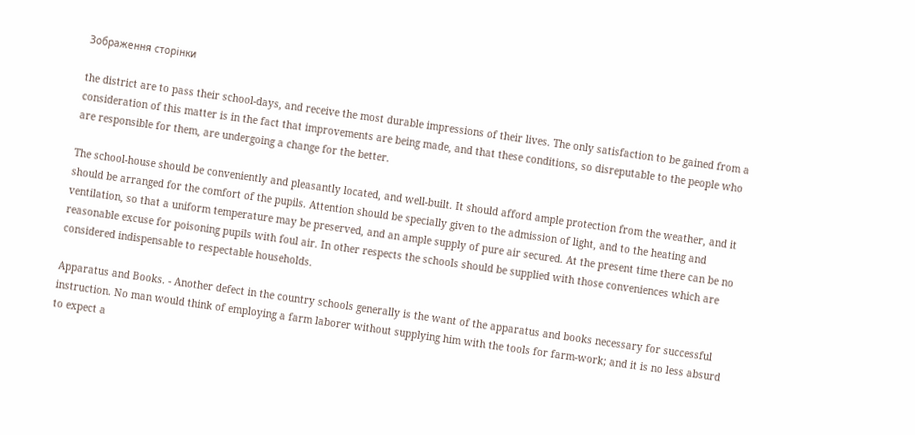Зображення сторінки

the district are to pass their school-days, and receive the most durable impressions of their lives. The only satisfaction to be gained from a consideration of this matter is in the fact that improvements are being made, and that these conditions, so disreputable to the people who are responsible for them, are undergoing a change for the better.

The school-house should be conveniently and pleasantly located, and well-built. It should afford ample protection from the weather, and it should be arranged for the comfort of the pupils. Attention should be specially given to the admission of light, and to the heating and ventilation, so that a uniform temperature may be preserved, and an ample supply of pure air secured. At the present time there can be no reasonable excuse for poisoning pupils with foul air. In other respects the schools should be supplied with those conveniences which are considered indispensable to respectable households.

Apparatus and Books. - Another defect in the country schools generally is the want of the apparatus and books necessary for successful instruction. No man would think of employing a farm laborer without supplying him with the tools for farm-work; and it is no less absurd to expect a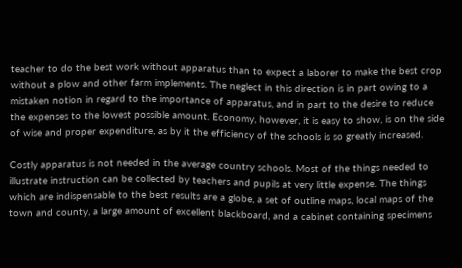teacher to do the best work without apparatus than to expect a laborer to make the best crop without a plow and other farm implements. The neglect in this direction is in part owing to a mistaken notion in regard to the importance of apparatus, and in part to the desire to reduce the expenses to the lowest possible amount. Economy, however, it is easy to show, is on the side of wise and proper expenditure, as by it the efficiency of the schools is so greatly increased.

Costly apparatus is not needed in the average country schools. Most of the things needed to illustrate instruction can be collected by teachers and pupils at very little expense. The things which are indispensable to the best results are a globe, a set of outline maps, local maps of the town and county, a large amount of excellent blackboard, and a cabinet containing specimens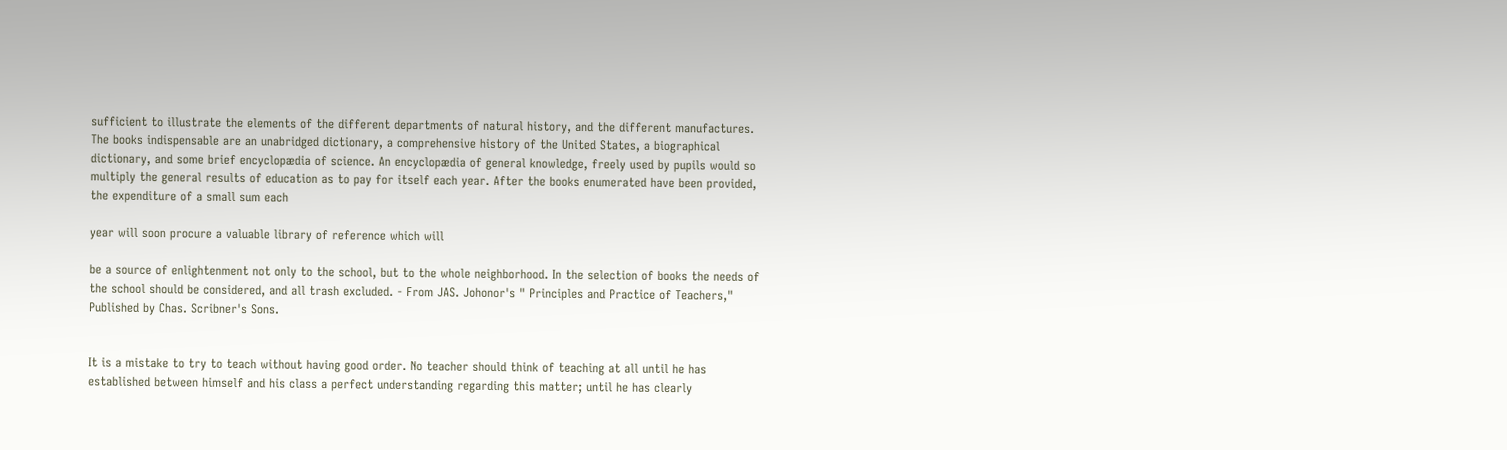sufficient to illustrate the elements of the different departments of natural history, and the different manufactures. The books indispensable are an unabridged dictionary, a comprehensive history of the United States, a biographical dictionary, and some brief encyclopædia of science. An encyclopædia of general knowledge, freely used by pupils would so multiply the general results of education as to pay for itself each year. After the books enumerated have been provided, the expenditure of a small sum each

year will soon procure a valuable library of reference which will

be a source of enlightenment not only to the school, but to the whole neighborhood. In the selection of books the needs of the school should be considered, and all trash excluded. - From JAS. Johonor's " Principles and Practice of Teachers," Published by Chas. Scribner's Sons.


It is a mistake to try to teach without having good order. No teacher should think of teaching at all until he has established between himself and his class a perfect understanding regarding this matter; until he has clearly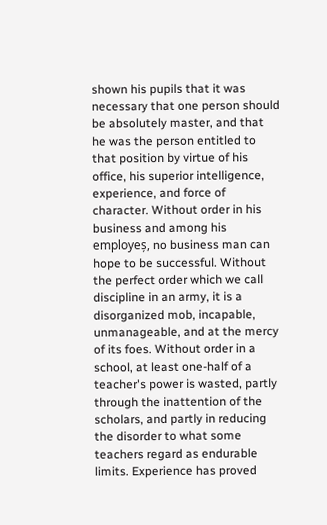shown his pupils that it was necessary that one person should be absolutely master, and that he was the person entitled to that position by virtue of his office, his superior intelligence, experience, and force of character. Without order in his business and among his employeș, no business man can hope to be successful. Without the perfect order which we call discipline in an army, it is a disorganized mob, incapable, unmanageable, and at the mercy of its foes. Without order in a school, at least one-half of a teacher's power is wasted, partly through the inattention of the scholars, and partly in reducing the disorder to what some teachers regard as endurable limits. Experience has proved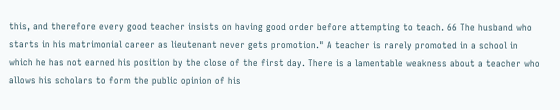this, and therefore every good teacher insists on having good order before attempting to teach. 66 The husband who starts in his matrimonial career as lieutenant never gets promotion." A teacher is rarely promoted in a school in which he has not earned his position by the close of the first day. There is a lamentable weakness about a teacher who allows his scholars to form the public opinion of his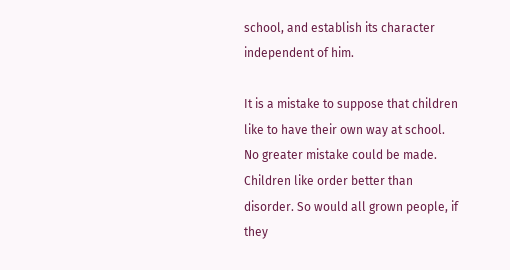school, and establish its character independent of him.

It is a mistake to suppose that children like to have their own way at school. No greater mistake could be made. Children like order better than disorder. So would all grown people, if they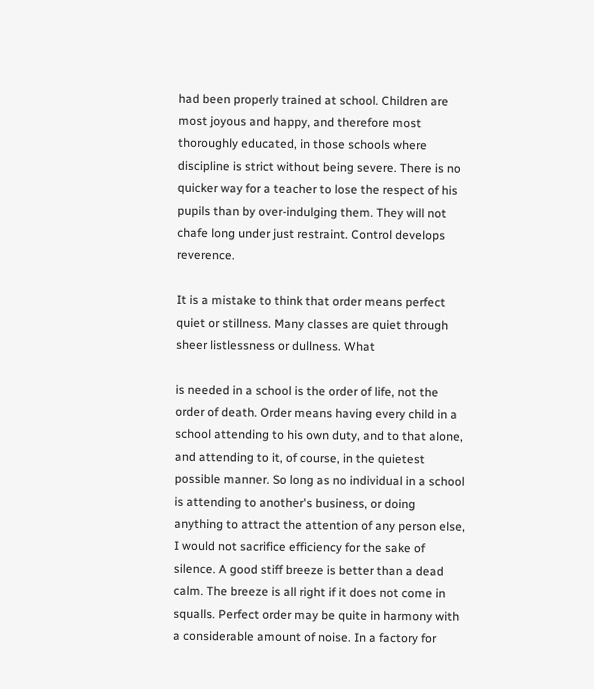had been properly trained at school. Children are most joyous and happy, and therefore most thoroughly educated, in those schools where discipline is strict without being severe. There is no quicker way for a teacher to lose the respect of his pupils than by over-indulging them. They will not chafe long under just restraint. Control develops reverence.

It is a mistake to think that order means perfect quiet or stillness. Many classes are quiet through sheer listlessness or dullness. What

is needed in a school is the order of life, not the order of death. Order means having every child in a school attending to his own duty, and to that alone, and attending to it, of course, in the quietest possible manner. So long as no individual in a school is attending to another's business, or doing anything to attract the attention of any person else, I would not sacrifice efficiency for the sake of silence. A good stiff breeze is better than a dead calm. The breeze is all right if it does not come in squalls. Perfect order may be quite in harmony with a considerable amount of noise. In a factory for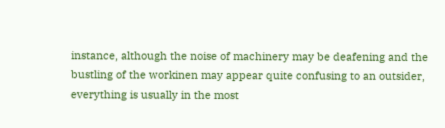instance, although the noise of machinery may be deafening and the bustling of the workinen may appear quite confusing to an outsider, everything is usually in the most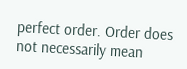perfect order. Order does not necessarily mean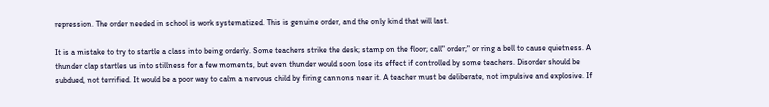repression. The order needed in school is work systematized. This is genuine order, and the only kind that will last.

It is a mistake to try to startle a class into being orderly. Some teachers strike the desk; stamp on the floor; call" order;" or ring a bell to cause quietness. A thunder clap startles us into stillness for a few moments, but even thunder would soon lose its effect if controlled by some teachers. Disorder should be subdued, not terrified. It would be a poor way to calm a nervous child by firing cannons near it. A teacher must be deliberate, not impulsive and explosive. If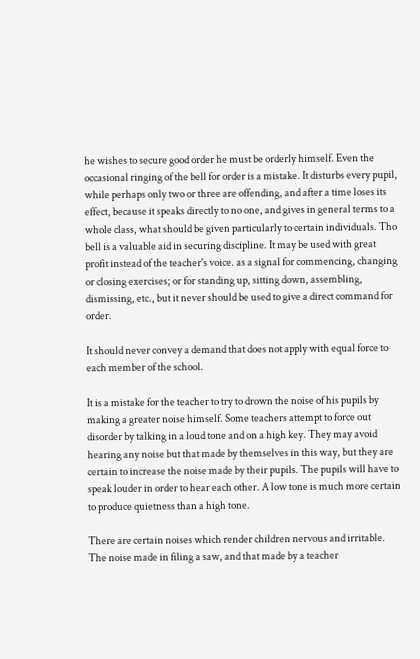he wishes to secure good order he must be orderly himself. Even the occasional ringing of the bell for order is a mistake. It disturbs every pupil, while perhaps only two or three are offending, and after a time loses its effect, because it speaks directly to no one, and gives in general terms to a whole class, what should be given particularly to certain individuals. Tho bell is a valuable aid in securing discipline. It may be used with great profit instead of the teacher's voice. as a signal for commencing, changing or closing exercises; or for standing up, sitting down, assembling, dismissing, etc., but it never should be used to give a direct command for order.

It should never convey a demand that does not apply with equal force to each member of the school.

It is a mistake for the teacher to try to drown the noise of his pupils by making a greater noise himself. Some teachers attempt to force out disorder by talking in a loud tone and on a high key. They may avoid hearing any noise but that made by themselves in this way, but they are certain to increase the noise made by their pupils. The pupils will have to speak louder in order to hear each other. A low tone is much more certain to produce quietness than a high tone.

There are certain noises which render children nervous and irritable. The noise made in filing a saw, and that made by a teacher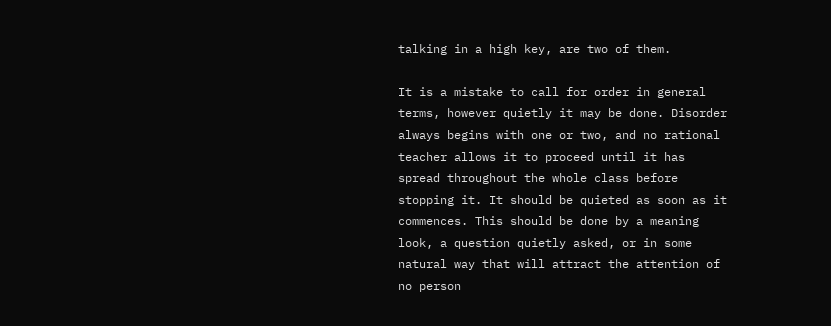talking in a high key, are two of them.

It is a mistake to call for order in general terms, however quietly it may be done. Disorder always begins with one or two, and no rational teacher allows it to proceed until it has spread throughout the whole class before stopping it. It should be quieted as soon as it commences. This should be done by a meaning look, a question quietly asked, or in some natural way that will attract the attention of no person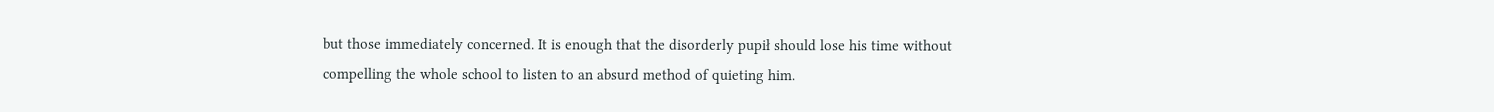but those immediately concerned. It is enough that the disorderly pupił should lose his time without compelling the whole school to listen to an absurd method of quieting him.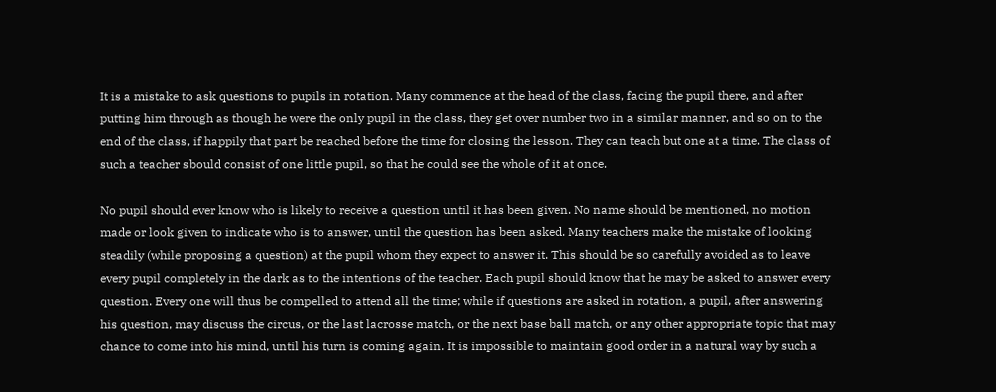It is a mistake to ask questions to pupils in rotation. Many commence at the head of the class, facing the pupil there, and after putting him through as though he were the only pupil in the class, they get over number two in a similar manner, and so on to the end of the class, if happily that part be reached before the time for closing the lesson. They can teach but one at a time. The class of such a teacher sbould consist of one little pupil, so that he could see the whole of it at once.

No pupil should ever know who is likely to receive a question until it has been given. No name should be mentioned, no motion made or look given to indicate who is to answer, until the question has been asked. Many teachers make the mistake of looking steadily (while proposing a question) at the pupil whom they expect to answer it. This should be so carefully avoided as to leave every pupil completely in the dark as to the intentions of the teacher. Each pupil should know that he may be asked to answer every question. Every one will thus be compelled to attend all the time; while if questions are asked in rotation, a pupil, after answering his question, may discuss the circus, or the last lacrosse match, or the next base ball match, or any other appropriate topic that may chance to come into his mind, until his turn is coming again. It is impossible to maintain good order in a natural way by such a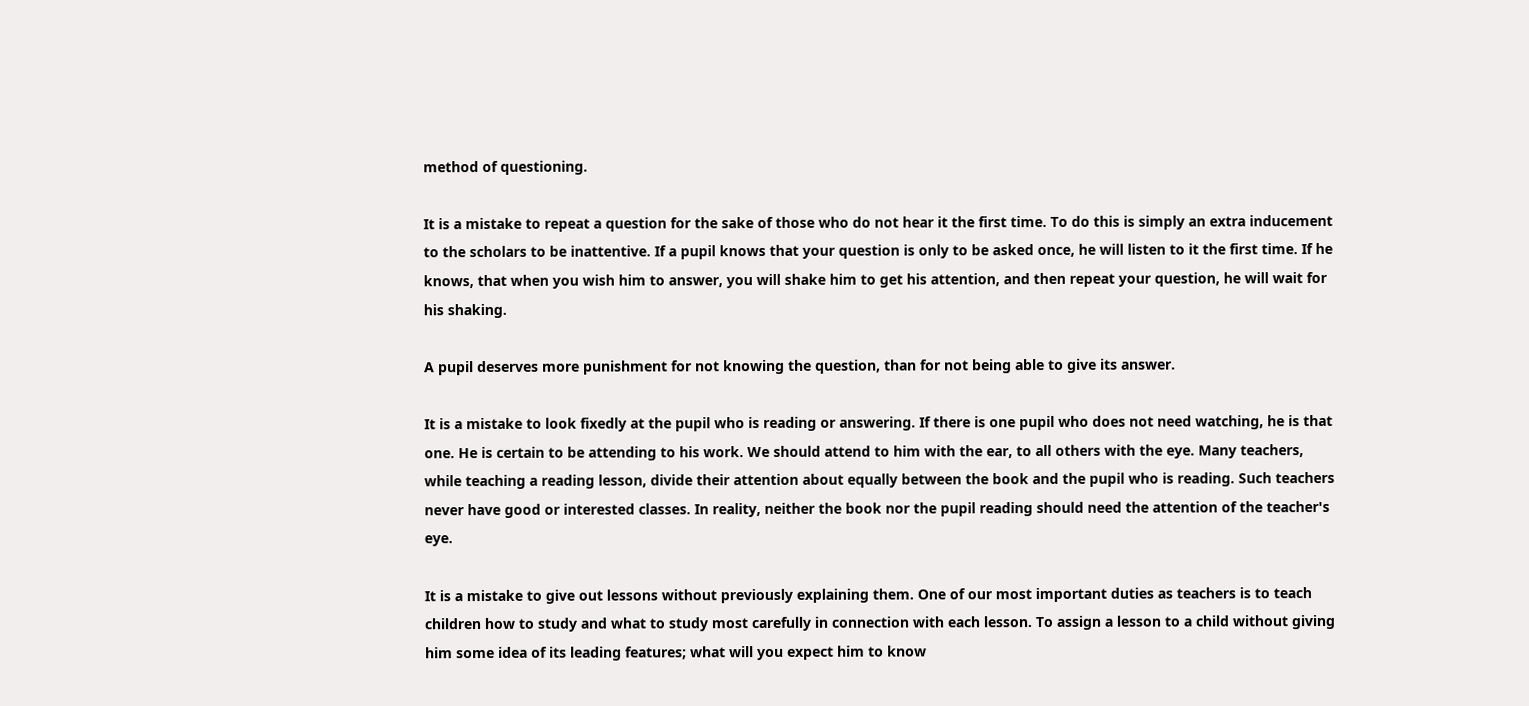method of questioning.

It is a mistake to repeat a question for the sake of those who do not hear it the first time. To do this is simply an extra inducement to the scholars to be inattentive. If a pupil knows that your question is only to be asked once, he will listen to it the first time. If he knows, that when you wish him to answer, you will shake him to get his attention, and then repeat your question, he will wait for his shaking.

A pupil deserves more punishment for not knowing the question, than for not being able to give its answer.

It is a mistake to look fixedly at the pupil who is reading or answering. If there is one pupil who does not need watching, he is that one. He is certain to be attending to his work. We should attend to him with the ear, to all others with the eye. Many teachers, while teaching a reading lesson, divide their attention about equally between the book and the pupil who is reading. Such teachers never have good or interested classes. In reality, neither the book nor the pupil reading should need the attention of the teacher's eye.

It is a mistake to give out lessons without previously explaining them. One of our most important duties as teachers is to teach children how to study and what to study most carefully in connection with each lesson. To assign a lesson to a child without giving him some idea of its leading features; what will you expect him to know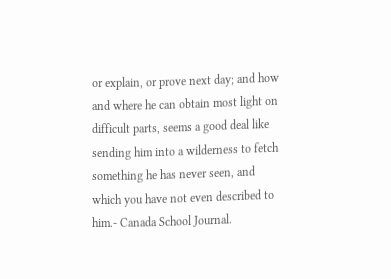or explain, or prove next day; and how and where he can obtain most light on difficult parts, seems a good deal like sending him into a wilderness to fetch something he has never seen, and which you have not even described to him.- Canada School Journal.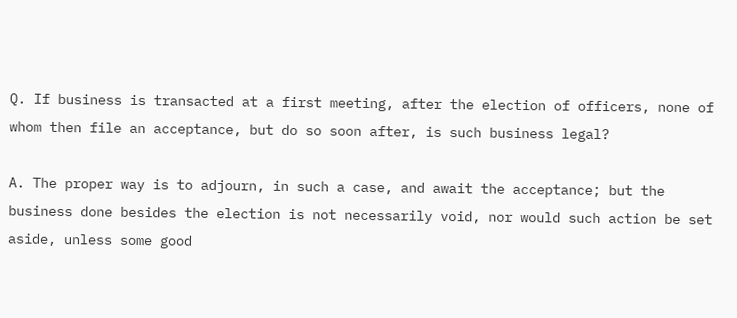Q. If business is transacted at a first meeting, after the election of officers, none of whom then file an acceptance, but do so soon after, is such business legal?

A. The proper way is to adjourn, in such a case, and await the acceptance; but the business done besides the election is not necessarily void, nor would such action be set aside, unless some good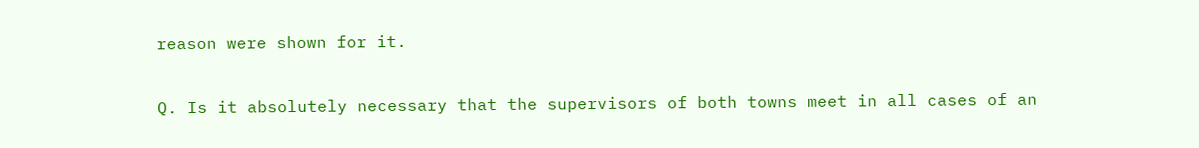reason were shown for it.

Q. Is it absolutely necessary that the supervisors of both towns meet in all cases of an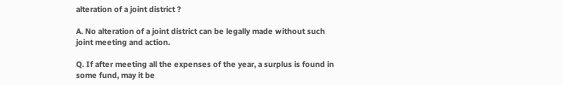alteration of a joint district ?

A. No alteration of a joint district can be legally made without such joint meeting and action.

Q. If after meeting all the expenses of the year, a surplus is found in some fund, may it be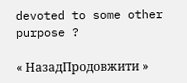devoted to some other purpose ?

« НазадПродовжити »